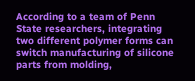According to a team of Penn State researchers, integrating two different polymer forms can switch manufacturing of silicone parts from molding,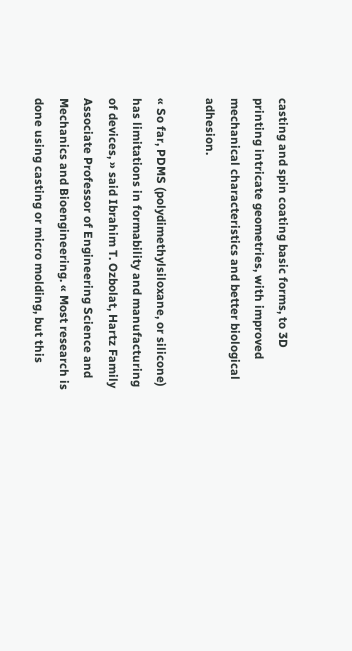casting and spin coating basic forms, to 3D printing intricate geometries, with improved mechanical characteristics and better biological adhesion.

« So far, PDMS (polydimethylsiloxane, or silicone) has limitations in formability and manufacturing of devices, » said Ibrahim T. Ozbolat, Hartz Family Associate Professor of Engineering Science and Mechanics and Bioengineering. « Most research is done using casting or micro molding, but this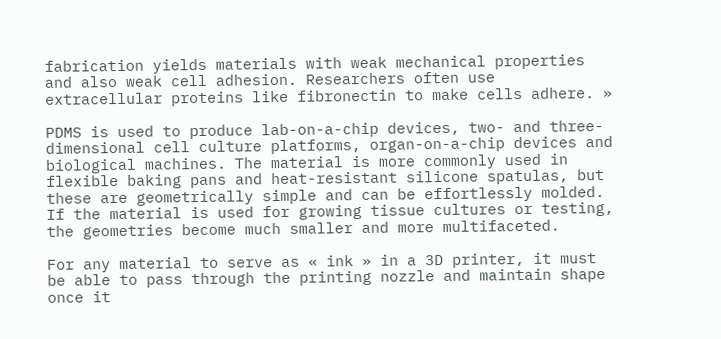fabrication yields materials with weak mechanical properties and also weak cell adhesion. Researchers often use extracellular proteins like fibronectin to make cells adhere. »

PDMS is used to produce lab-on-a-chip devices, two- and three-dimensional cell culture platforms, organ-on-a-chip devices and biological machines. The material is more commonly used in flexible baking pans and heat-resistant silicone spatulas, but these are geometrically simple and can be effortlessly molded. If the material is used for growing tissue cultures or testing, the geometries become much smaller and more multifaceted.

For any material to serve as « ink » in a 3D printer, it must be able to pass through the printing nozzle and maintain shape once it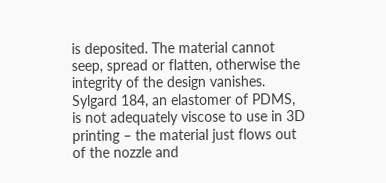is deposited. The material cannot seep, spread or flatten, otherwise the integrity of the design vanishes. Sylgard 184, an elastomer of PDMS, is not adequately viscose to use in 3D printing – the material just flows out of the nozzle and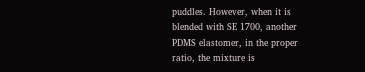puddles. However, when it is blended with SE 1700, another PDMS elastomer, in the proper ratio, the mixture is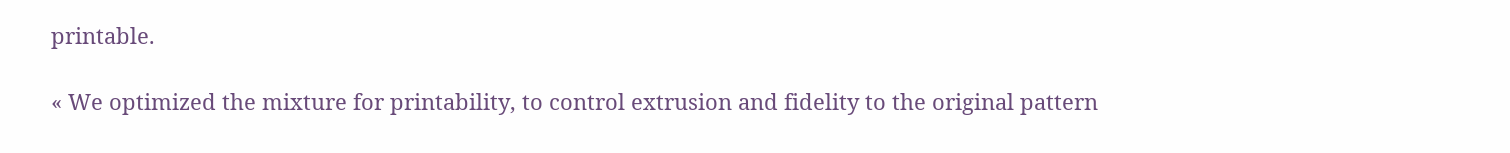printable.

« We optimized the mixture for printability, to control extrusion and fidelity to the original pattern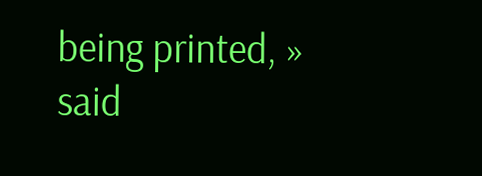being printed, » said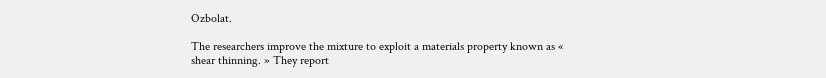Ozbolat.

The researchers improve the mixture to exploit a materials property known as « shear thinning. » They report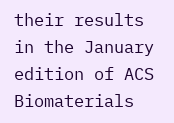their results in the January edition of ACS Biomaterials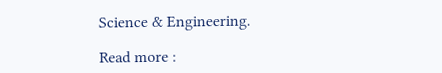Science & Engineering.

Read more :